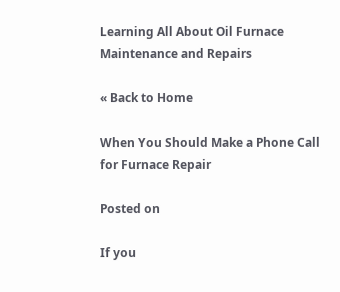Learning All About Oil Furnace Maintenance and Repairs

« Back to Home

When You Should Make a Phone Call for Furnace Repair

Posted on

If you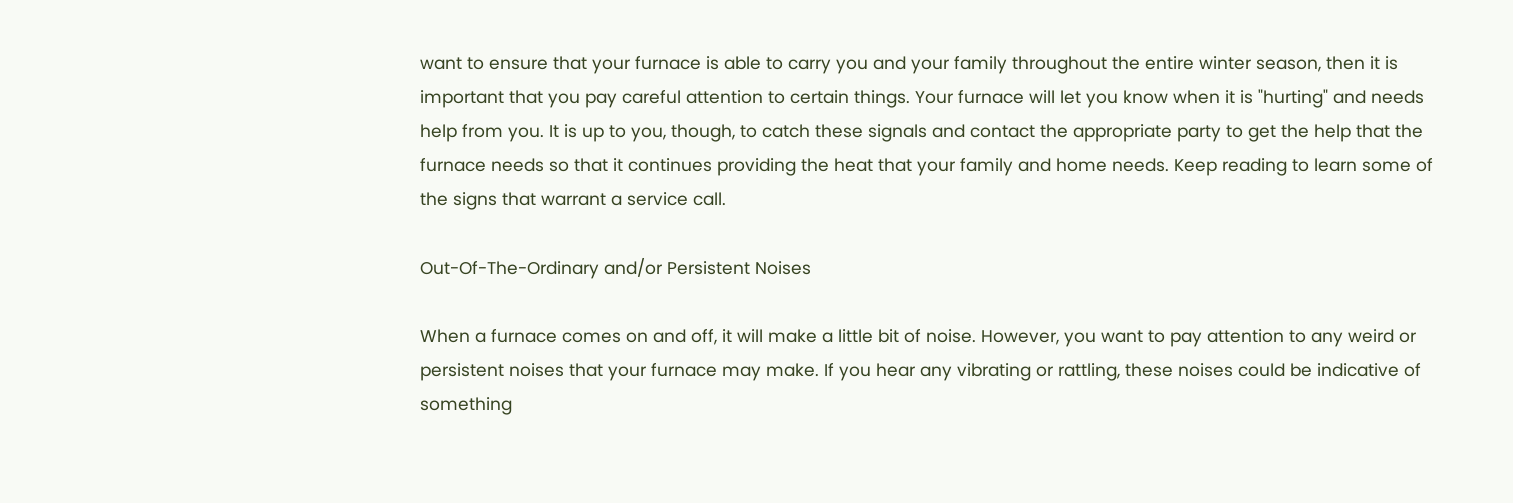want to ensure that your furnace is able to carry you and your family throughout the entire winter season, then it is important that you pay careful attention to certain things. Your furnace will let you know when it is "hurting" and needs help from you. It is up to you, though, to catch these signals and contact the appropriate party to get the help that the furnace needs so that it continues providing the heat that your family and home needs. Keep reading to learn some of the signs that warrant a service call.

Out-Of-The-Ordinary and/or Persistent Noises

When a furnace comes on and off, it will make a little bit of noise. However, you want to pay attention to any weird or persistent noises that your furnace may make. If you hear any vibrating or rattling, these noises could be indicative of something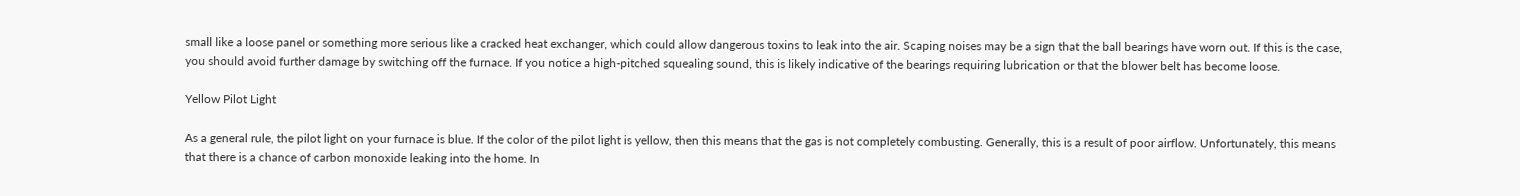small like a loose panel or something more serious like a cracked heat exchanger, which could allow dangerous toxins to leak into the air. Scaping noises may be a sign that the ball bearings have worn out. If this is the case, you should avoid further damage by switching off the furnace. If you notice a high-pitched squealing sound, this is likely indicative of the bearings requiring lubrication or that the blower belt has become loose.

Yellow Pilot Light

As a general rule, the pilot light on your furnace is blue. If the color of the pilot light is yellow, then this means that the gas is not completely combusting. Generally, this is a result of poor airflow. Unfortunately, this means that there is a chance of carbon monoxide leaking into the home. In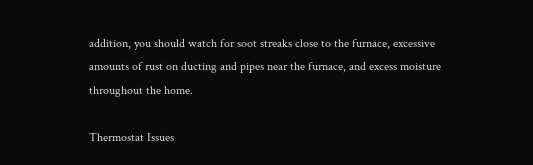addition, you should watch for soot streaks close to the furnace, excessive amounts of rust on ducting and pipes near the furnace, and excess moisture throughout the home.

Thermostat Issues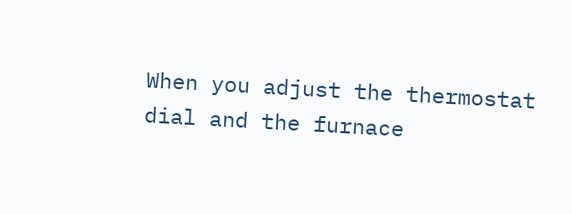When you adjust the thermostat dial and the furnace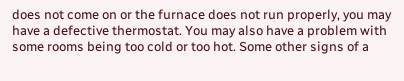does not come on or the furnace does not run properly, you may have a defective thermostat. You may also have a problem with some rooms being too cold or too hot. Some other signs of a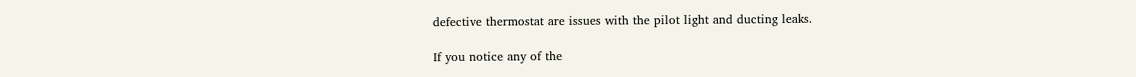defective thermostat are issues with the pilot light and ducting leaks.

If you notice any of the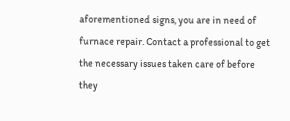aforementioned signs, you are in need of furnace repair. Contact a professional to get the necessary issues taken care of before they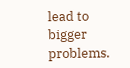lead to bigger problems.